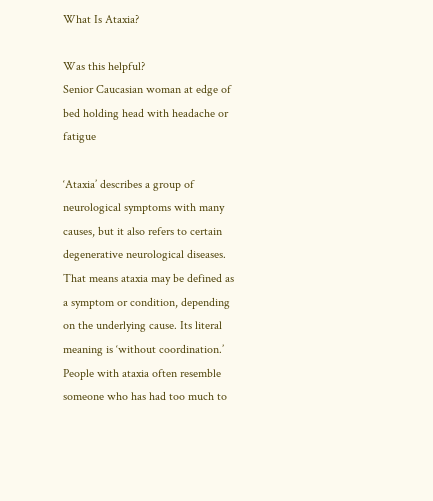What Is Ataxia?

Was this helpful?
Senior Caucasian woman at edge of bed holding head with headache or fatigue

‘Ataxia’ describes a group of neurological symptoms with many causes, but it also refers to certain degenerative neurological diseases. That means ataxia may be defined as a symptom or condition, depending on the underlying cause. Its literal meaning is ‘without coordination.’ People with ataxia often resemble someone who has had too much to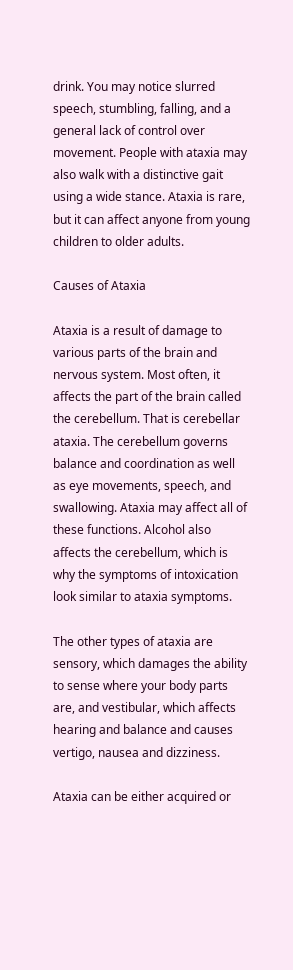drink. You may notice slurred speech, stumbling, falling, and a general lack of control over movement. People with ataxia may also walk with a distinctive gait using a wide stance. Ataxia is rare, but it can affect anyone from young children to older adults.

Causes of Ataxia

Ataxia is a result of damage to various parts of the brain and nervous system. Most often, it affects the part of the brain called the cerebellum. That is cerebellar ataxia. The cerebellum governs balance and coordination as well as eye movements, speech, and swallowing. Ataxia may affect all of these functions. Alcohol also affects the cerebellum, which is why the symptoms of intoxication look similar to ataxia symptoms.

The other types of ataxia are sensory, which damages the ability to sense where your body parts are, and vestibular, which affects hearing and balance and causes vertigo, nausea and dizziness.

Ataxia can be either acquired or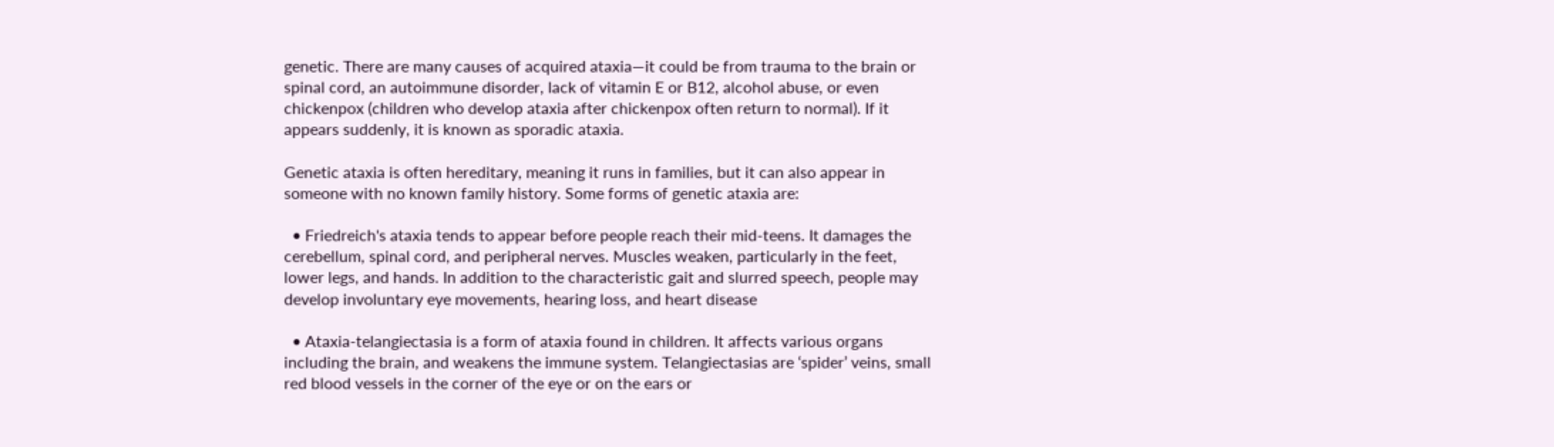genetic. There are many causes of acquired ataxia—it could be from trauma to the brain or spinal cord, an autoimmune disorder, lack of vitamin E or B12, alcohol abuse, or even chickenpox (children who develop ataxia after chickenpox often return to normal). If it appears suddenly, it is known as sporadic ataxia.

Genetic ataxia is often hereditary, meaning it runs in families, but it can also appear in someone with no known family history. Some forms of genetic ataxia are:

  • Friedreich's ataxia tends to appear before people reach their mid-teens. It damages the cerebellum, spinal cord, and peripheral nerves. Muscles weaken, particularly in the feet, lower legs, and hands. In addition to the characteristic gait and slurred speech, people may develop involuntary eye movements, hearing loss, and heart disease

  • Ataxia-telangiectasia is a form of ataxia found in children. It affects various organs including the brain, and weakens the immune system. Telangiectasias are ‘spider’ veins, small red blood vessels in the corner of the eye or on the ears or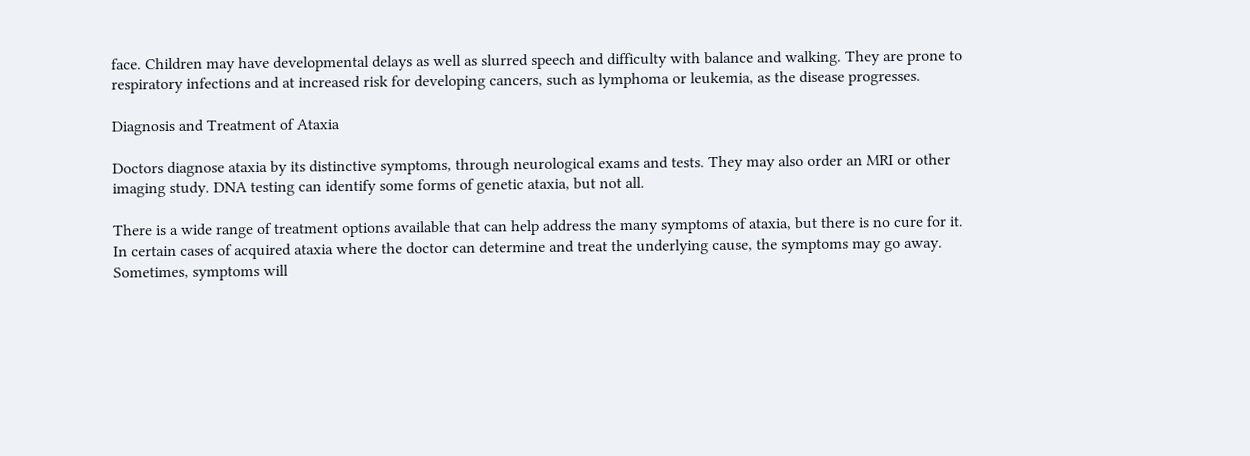face. Children may have developmental delays as well as slurred speech and difficulty with balance and walking. They are prone to respiratory infections and at increased risk for developing cancers, such as lymphoma or leukemia, as the disease progresses.

Diagnosis and Treatment of Ataxia

Doctors diagnose ataxia by its distinctive symptoms, through neurological exams and tests. They may also order an MRI or other imaging study. DNA testing can identify some forms of genetic ataxia, but not all.

There is a wide range of treatment options available that can help address the many symptoms of ataxia, but there is no cure for it. In certain cases of acquired ataxia where the doctor can determine and treat the underlying cause, the symptoms may go away. Sometimes, symptoms will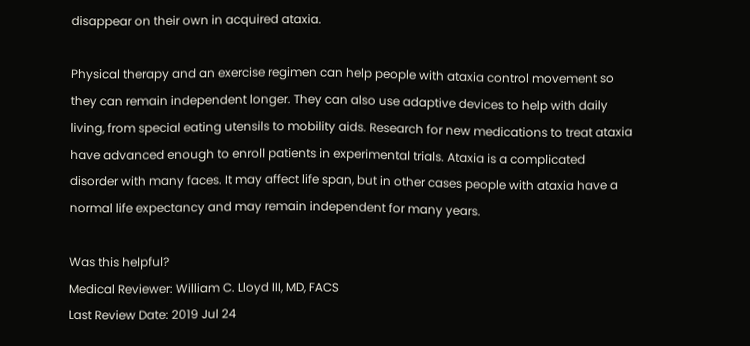disappear on their own in acquired ataxia.

Physical therapy and an exercise regimen can help people with ataxia control movement so they can remain independent longer. They can also use adaptive devices to help with daily living, from special eating utensils to mobility aids. Research for new medications to treat ataxia have advanced enough to enroll patients in experimental trials. Ataxia is a complicated disorder with many faces. It may affect life span, but in other cases people with ataxia have a normal life expectancy and may remain independent for many years.

Was this helpful?
Medical Reviewer: William C. Lloyd III, MD, FACS
Last Review Date: 2019 Jul 24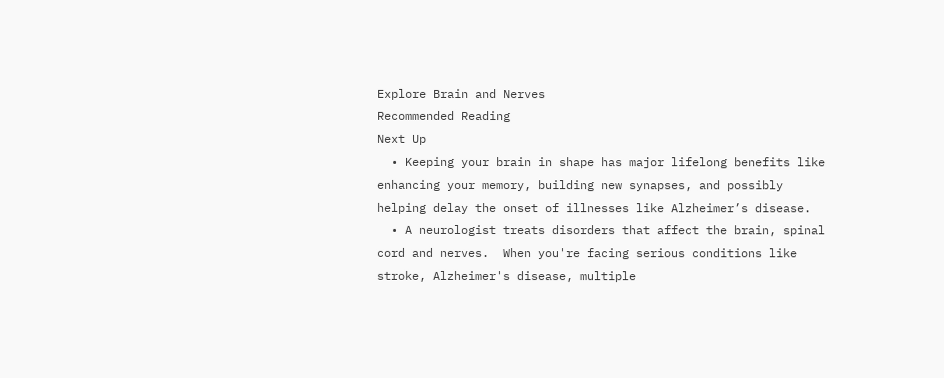Explore Brain and Nerves
Recommended Reading
Next Up
  • Keeping your brain in shape has major lifelong benefits like enhancing your memory, building new synapses, and possibly helping delay the onset of illnesses like Alzheimer’s disease.
  • A neurologist treats disorders that affect the brain, spinal cord and nerves.  When you're facing serious conditions like stroke, Alzheimer's disease, multiple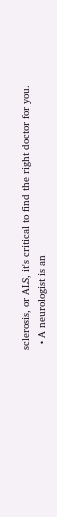sclerosis, or ALS, it's critical to find the right doctor for you.
  • A neurologist is an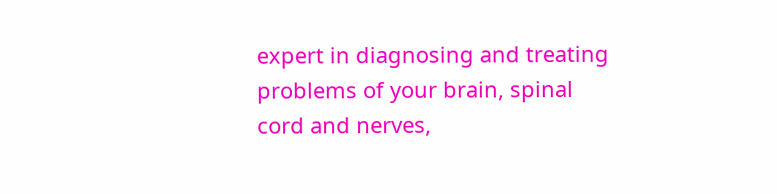expert in diagnosing and treating problems of your brain, spinal cord and nerves,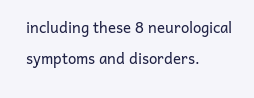including these 8 neurological symptoms and disorders.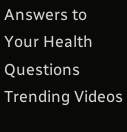Answers to Your Health Questions
Trending Videos